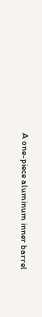A one-piece aluminum inner barrel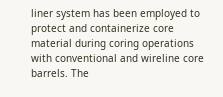liner system has been employed to protect and containerize core material during coring operations with conventional and wireline core barrels. The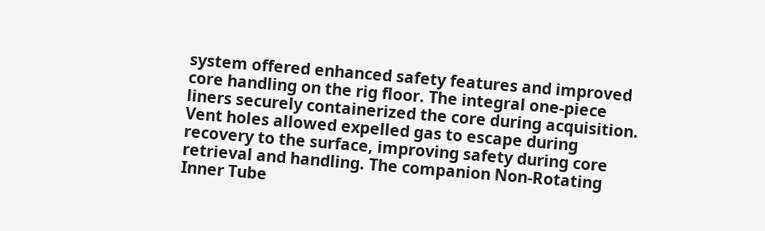system offered enhanced safety features and improved core handling on the rig floor. The integral one-piece liners securely containerized the core during acquisition. Vent holes allowed expelled gas to escape during recovery to the surface, improving safety during core retrieval and handling. The companion Non-Rotating Inner Tube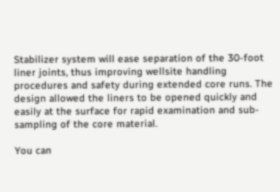Stabilizer system will ease separation of the 30-foot liner joints, thus improving wellsite handling procedures and safety during extended core runs. The design allowed the liners to be opened quickly and easily at the surface for rapid examination and sub-sampling of the core material.

You can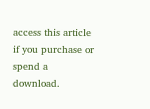access this article if you purchase or spend a download.